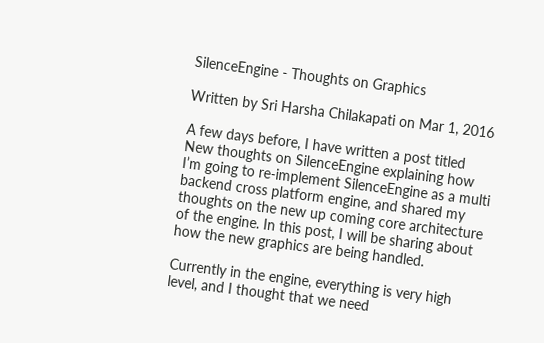SilenceEngine - Thoughts on Graphics

Written by Sri Harsha Chilakapati on Mar 1, 2016

A few days before, I have written a post titled New thoughts on SilenceEngine explaining how I’m going to re-implement SilenceEngine as a multi backend cross platform engine, and shared my thoughts on the new up coming core architecture of the engine. In this post, I will be sharing about how the new graphics are being handled.

Currently in the engine, everything is very high level, and I thought that we need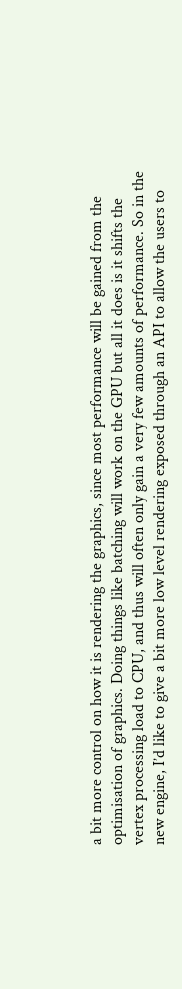a bit more control on how it is rendering the graphics, since most performance will be gained from the optimisation of graphics. Doing things like batching will work on the GPU but all it does is it shifts the vertex processing load to CPU, and thus will often only gain a very few amounts of performance. So in the new engine, I’d like to give a bit more low level rendering exposed through an API to allow the users to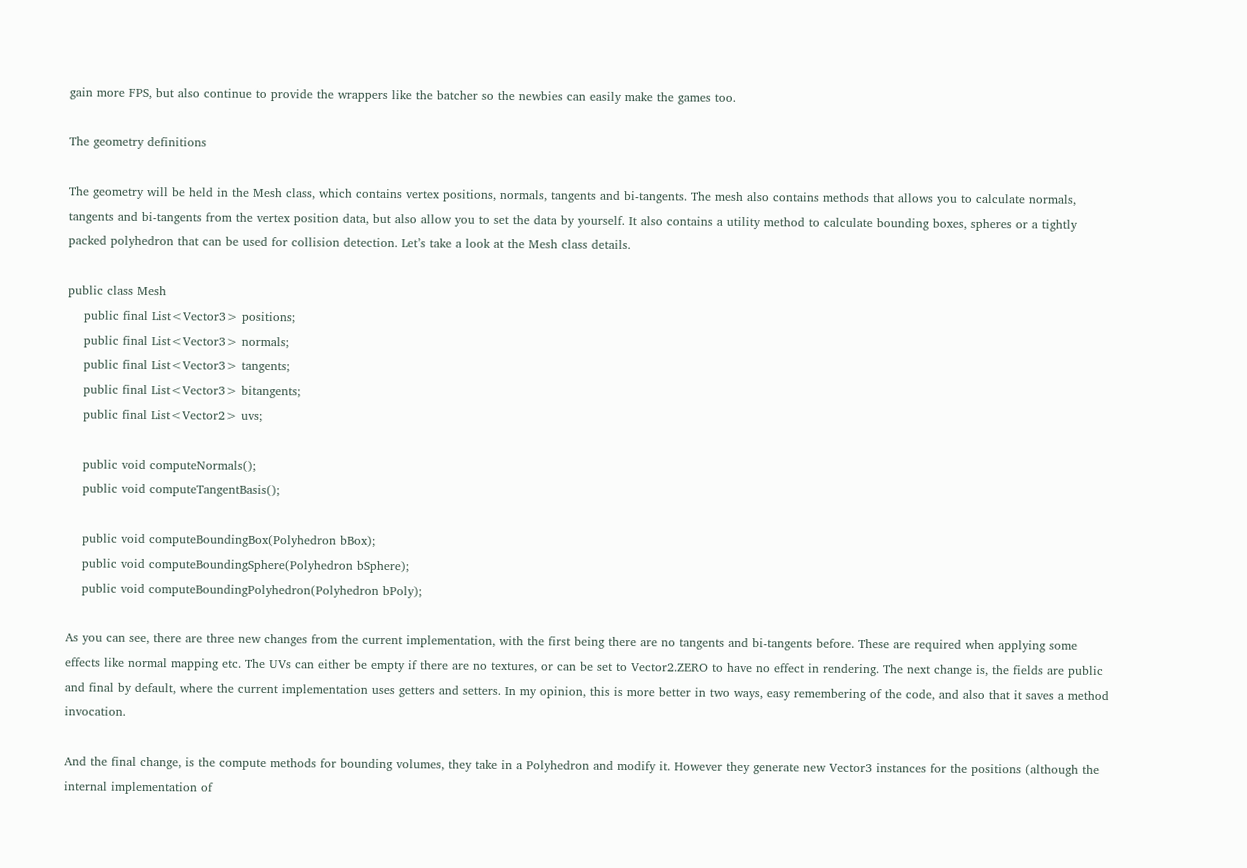gain more FPS, but also continue to provide the wrappers like the batcher so the newbies can easily make the games too.

The geometry definitions

The geometry will be held in the Mesh class, which contains vertex positions, normals, tangents and bi-tangents. The mesh also contains methods that allows you to calculate normals, tangents and bi-tangents from the vertex position data, but also allow you to set the data by yourself. It also contains a utility method to calculate bounding boxes, spheres or a tightly packed polyhedron that can be used for collision detection. Let’s take a look at the Mesh class details.

public class Mesh
    public final List<Vector3> positions;
    public final List<Vector3> normals;
    public final List<Vector3> tangents;
    public final List<Vector3> bitangents;
    public final List<Vector2> uvs;

    public void computeNormals();
    public void computeTangentBasis();

    public void computeBoundingBox(Polyhedron bBox);
    public void computeBoundingSphere(Polyhedron bSphere);
    public void computeBoundingPolyhedron(Polyhedron bPoly);

As you can see, there are three new changes from the current implementation, with the first being there are no tangents and bi-tangents before. These are required when applying some effects like normal mapping etc. The UVs can either be empty if there are no textures, or can be set to Vector2.ZERO to have no effect in rendering. The next change is, the fields are public and final by default, where the current implementation uses getters and setters. In my opinion, this is more better in two ways, easy remembering of the code, and also that it saves a method invocation.

And the final change, is the compute methods for bounding volumes, they take in a Polyhedron and modify it. However they generate new Vector3 instances for the positions (although the internal implementation of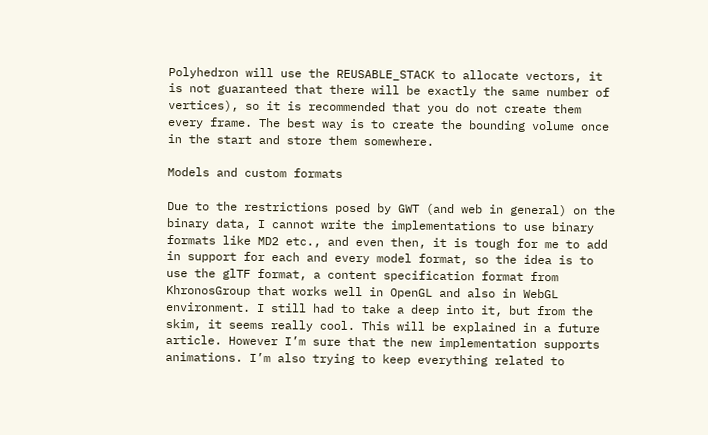Polyhedron will use the REUSABLE_STACK to allocate vectors, it is not guaranteed that there will be exactly the same number of vertices), so it is recommended that you do not create them every frame. The best way is to create the bounding volume once in the start and store them somewhere.

Models and custom formats

Due to the restrictions posed by GWT (and web in general) on the binary data, I cannot write the implementations to use binary formats like MD2 etc., and even then, it is tough for me to add in support for each and every model format, so the idea is to use the glTF format, a content specification format from KhronosGroup that works well in OpenGL and also in WebGL environment. I still had to take a deep into it, but from the skim, it seems really cool. This will be explained in a future article. However I’m sure that the new implementation supports animations. I’m also trying to keep everything related to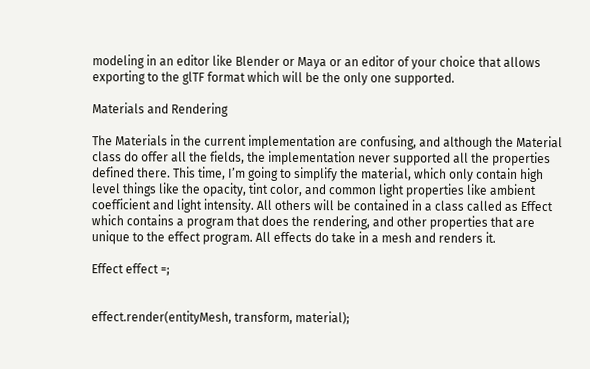modeling in an editor like Blender or Maya or an editor of your choice that allows exporting to the glTF format which will be the only one supported.

Materials and Rendering

The Materials in the current implementation are confusing, and although the Material class do offer all the fields, the implementation never supported all the properties defined there. This time, I’m going to simplify the material, which only contain high level things like the opacity, tint color, and common light properties like ambient coefficient and light intensity. All others will be contained in a class called as Effect which contains a program that does the rendering, and other properties that are unique to the effect program. All effects do take in a mesh and renders it.

Effect effect =;


effect.render(entityMesh, transform, material);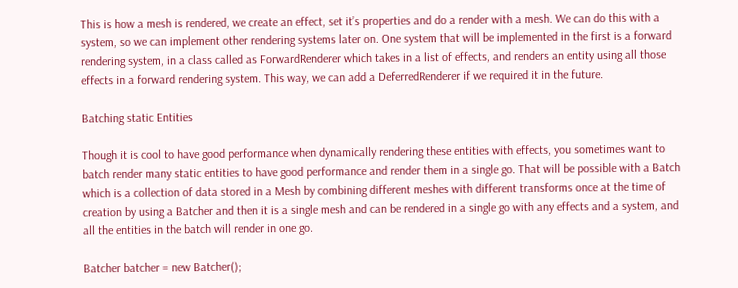This is how a mesh is rendered, we create an effect, set it’s properties and do a render with a mesh. We can do this with a system, so we can implement other rendering systems later on. One system that will be implemented in the first is a forward rendering system, in a class called as ForwardRenderer which takes in a list of effects, and renders an entity using all those effects in a forward rendering system. This way, we can add a DeferredRenderer if we required it in the future.

Batching static Entities

Though it is cool to have good performance when dynamically rendering these entities with effects, you sometimes want to batch render many static entities to have good performance and render them in a single go. That will be possible with a Batch which is a collection of data stored in a Mesh by combining different meshes with different transforms once at the time of creation by using a Batcher and then it is a single mesh and can be rendered in a single go with any effects and a system, and all the entities in the batch will render in one go.

Batcher batcher = new Batcher();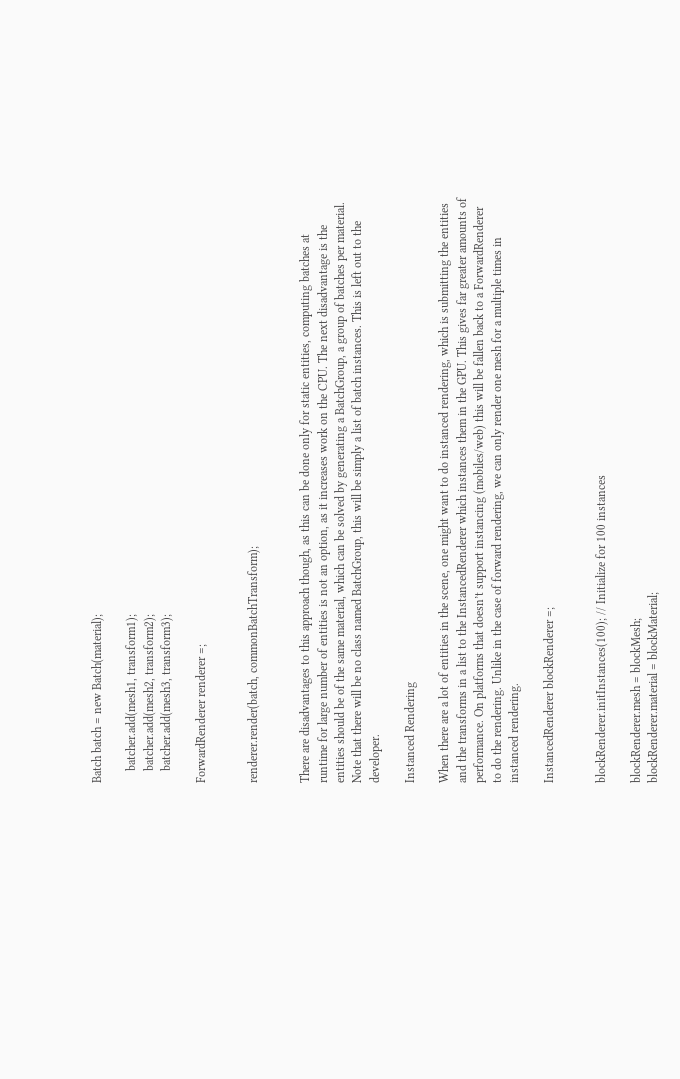Batch batch = new Batch(material);

    batcher.add(mesh1, transform1);
    batcher.add(mesh2, transform2);
    batcher.add(mesh3, transform3);

ForwardRenderer renderer =;


renderer.render(batch, commonBatchTransform);


There are disadvantages to this approach though, as this can be done only for static entities, computing batches at runtime for large number of entities is not an option, as it increases work on the CPU. The next disadvantage is the entities should be of the same material, which can be solved by generating a BatchGroup, a group of batches per material. Note that there will be no class named BatchGroup, this will be simply a list of batch instances. This is left out to the developer.

Instanced Rendering

When there are a lot of entities in the scene, one might want to do instanced rendering, which is submitting the entities and the transforms in a list to the InstancedRenderer which instances them in the GPU. This gives far greater amounts of performance. On platforms that doesn’t support instancing (mobiles/web) this will be fallen back to a ForwardRenderer to do the rendering. Unlike in the case of forward rendering, we can only render one mesh for a multiple times in instanced rendering.

InstancedRenderer blockRenderer =;


blockRenderer.initInstances(100); // Initialize for 100 instances

blockRenderer.mesh = blockMesh;
blockRenderer.material = blockMaterial;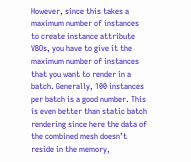However, since this takes a maximum number of instances to create instance attribute VBOs, you have to give it the maximum number of instances that you want to render in a batch. Generally, 100 instances per batch is a good number. This is even better than static batch rendering since here the data of the combined mesh doesn’t reside in the memory,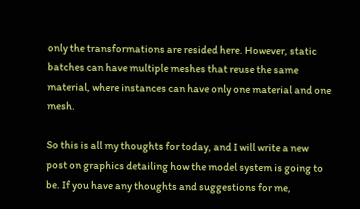only the transformations are resided here. However, static batches can have multiple meshes that reuse the same material, where instances can have only one material and one mesh.

So this is all my thoughts for today, and I will write a new post on graphics detailing how the model system is going to be. If you have any thoughts and suggestions for me,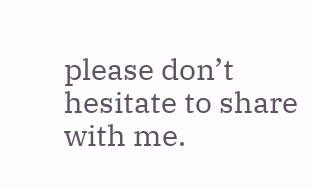please don’t hesitate to share with me.